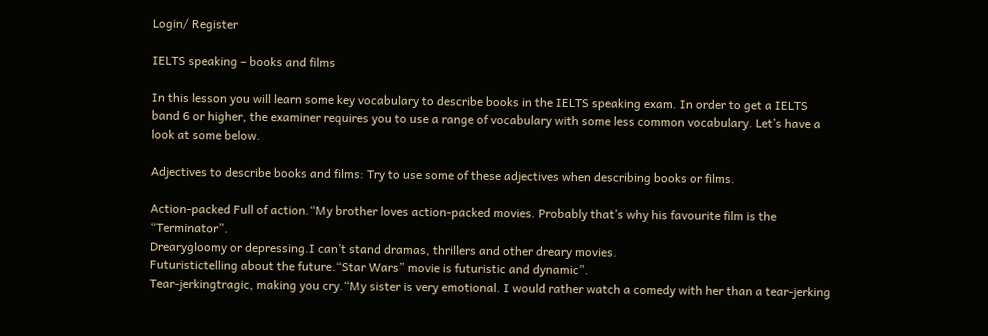Login/ Register

IELTS speaking – books and films

In this lesson you will learn some key vocabulary to describe books in the IELTS speaking exam. In order to get a IELTS band 6 or higher, the examiner requires you to use a range of vocabulary with some less common vocabulary. Let’s have a look at some below.

Adjectives to describe books and films: Try to use some of these adjectives when describing books or films.

Action-packed Full of action.“My brother loves action-packed movies. Probably that’s why his favourite film is the “Terminator”.
Drearygloomy or depressing.I can’t stand dramas, thrillers and other dreary movies.
Futuristictelling about the future.“Star Wars” movie is futuristic and dynamic”.
Tear-jerkingtragic, making you cry.“My sister is very emotional. I would rather watch a comedy with her than a tear-jerking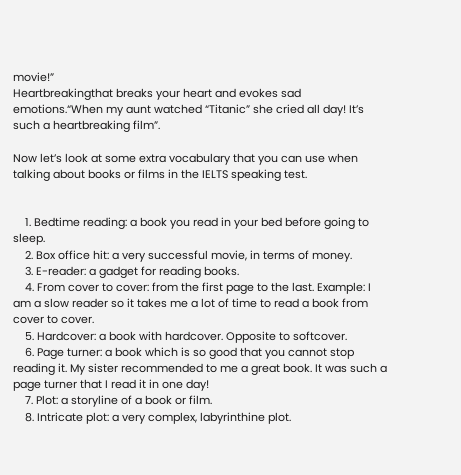movie!”
Heartbreakingthat breaks your heart and evokes sad emotions.“When my aunt watched “Titanic” she cried all day! It’s such a heartbreaking film”.

Now let’s look at some extra vocabulary that you can use when talking about books or films in the IELTS speaking test.


    1. Bedtime reading: a book you read in your bed before going to sleep.
    2. Box office hit: a very successful movie, in terms of money.
    3. E-reader: a gadget for reading books.
    4. From cover to cover: from the first page to the last. Example: I am a slow reader so it takes me a lot of time to read a book from cover to cover.
    5. Hardcover: a book with hardcover. Opposite to softcover.
    6. Page turner: a book which is so good that you cannot stop reading it. My sister recommended to me a great book. It was such a page turner that I read it in one day!
    7. Plot: a storyline of a book or film.
    8. Intricate plot: a very complex, labyrinthine plot.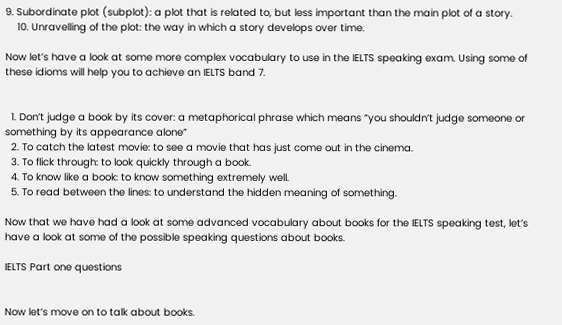9. Subordinate plot (subplot): a plot that is related to, but less important than the main plot of a story.
    10. Unravelling of the plot: the way in which a story develops over time.

Now let’s have a look at some more complex vocabulary to use in the IELTS speaking exam. Using some of these idioms will help you to achieve an IELTS band 7.


  1. Don’t judge a book by its cover: a metaphorical phrase which means “you shouldn’t judge someone or something by its appearance alone”
  2. To catch the latest movie: to see a movie that has just come out in the cinema.
  3. To flick through: to look quickly through a book.
  4. To know like a book: to know something extremely well.
  5. To read between the lines: to understand the hidden meaning of something.

Now that we have had a look at some advanced vocabulary about books for the IELTS speaking test, let’s have a look at some of the possible speaking questions about books.

IELTS Part one questions


Now let’s move on to talk about books.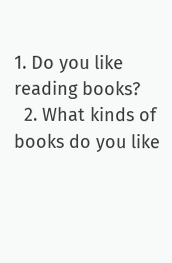1. Do you like reading books?
  2. What kinds of books do you like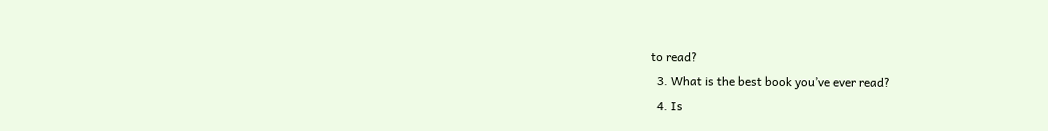to read?
  3. What is the best book you’ve ever read?
  4. Is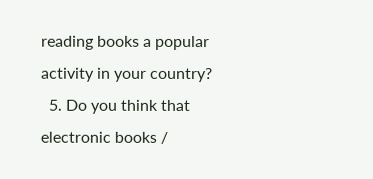reading books a popular activity in your country?
  5. Do you think that electronic books /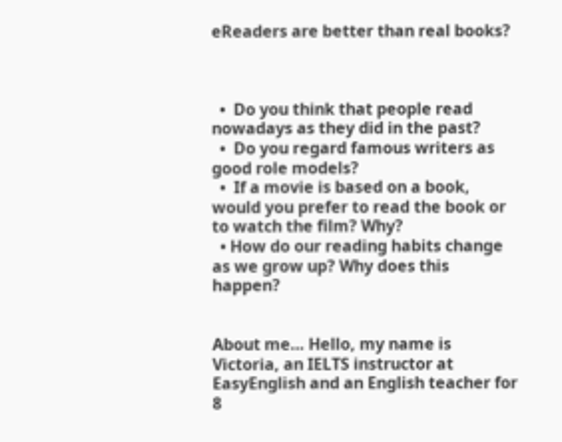eReaders are better than real books?



  •  Do you think that people read nowadays as they did in the past?
  •  Do you regard famous writers as good role models?
  •  If a movie is based on a book, would you prefer to read the book or to watch the film? Why?
  • How do our reading habits change as we grow up? Why does this happen?


About me… Hello, my name is Victoria, an IELTS instructor at EasyEnglish and an English teacher for 8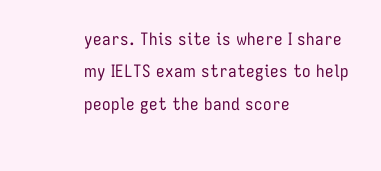years. This site is where I share my IELTS exam strategies to help people get the band score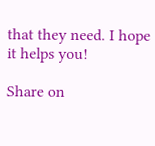that they need. I hope it helps you!

Share on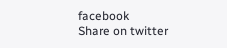facebook
Share on twitter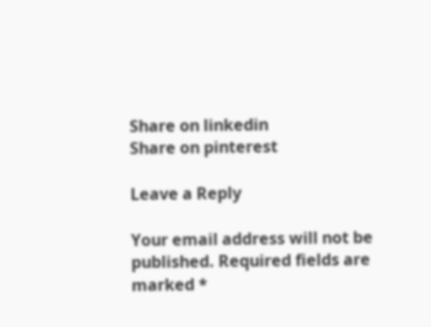Share on linkedin
Share on pinterest

Leave a Reply

Your email address will not be published. Required fields are marked *